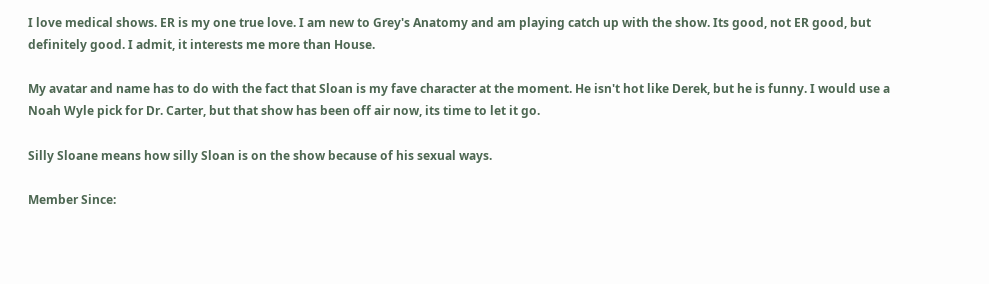I love medical shows. ER is my one true love. I am new to Grey's Anatomy and am playing catch up with the show. Its good, not ER good, but definitely good. I admit, it interests me more than House.

My avatar and name has to do with the fact that Sloan is my fave character at the moment. He isn't hot like Derek, but he is funny. I would use a Noah Wyle pick for Dr. Carter, but that show has been off air now, its time to let it go.

Silly Sloane means how silly Sloan is on the show because of his sexual ways.

Member Since: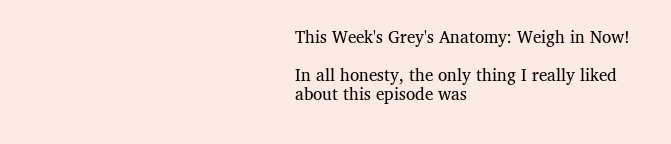This Week's Grey's Anatomy: Weigh in Now!

In all honesty, the only thing I really liked about this episode was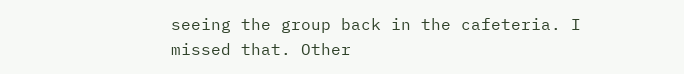seeing the group back in the cafeteria. I missed that. Other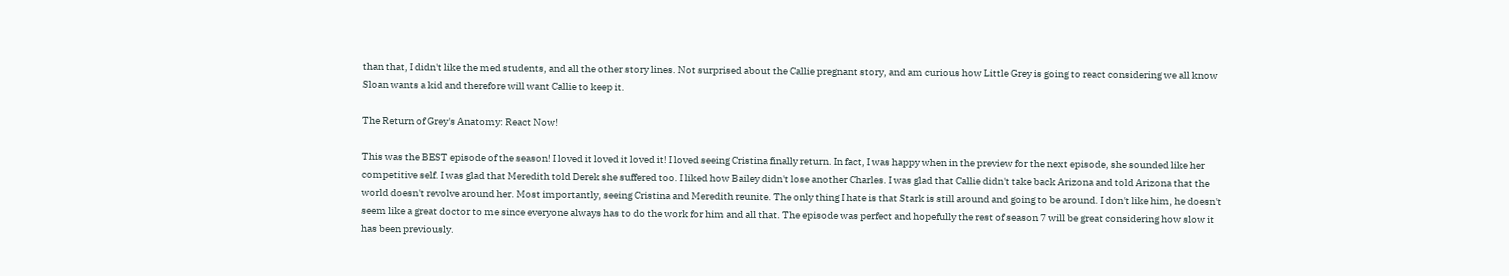than that, I didn't like the med students, and all the other story lines. Not surprised about the Callie pregnant story, and am curious how Little Grey is going to react considering we all know Sloan wants a kid and therefore will want Callie to keep it.

The Return of Grey's Anatomy: React Now!

This was the BEST episode of the season! I loved it loved it loved it! I loved seeing Cristina finally return. In fact, I was happy when in the preview for the next episode, she sounded like her competitive self. I was glad that Meredith told Derek she suffered too. I liked how Bailey didn't lose another Charles. I was glad that Callie didn't take back Arizona and told Arizona that the world doesn't revolve around her. Most importantly, seeing Cristina and Meredith reunite. The only thing I hate is that Stark is still around and going to be around. I don't like him, he doesn't seem like a great doctor to me since everyone always has to do the work for him and all that. The episode was perfect and hopefully the rest of season 7 will be great considering how slow it has been previously.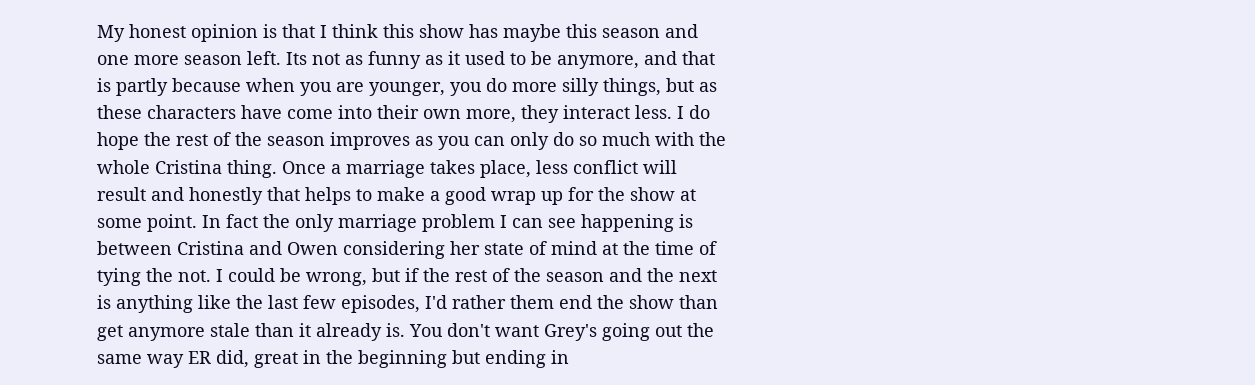My honest opinion is that I think this show has maybe this season and one more season left. Its not as funny as it used to be anymore, and that is partly because when you are younger, you do more silly things, but as these characters have come into their own more, they interact less. I do hope the rest of the season improves as you can only do so much with the whole Cristina thing. Once a marriage takes place, less conflict will result and honestly that helps to make a good wrap up for the show at some point. In fact the only marriage problem I can see happening is between Cristina and Owen considering her state of mind at the time of tying the not. I could be wrong, but if the rest of the season and the next is anything like the last few episodes, I'd rather them end the show than get anymore stale than it already is. You don't want Grey's going out the same way ER did, great in the beginning but ending in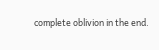complete oblivion in the end.